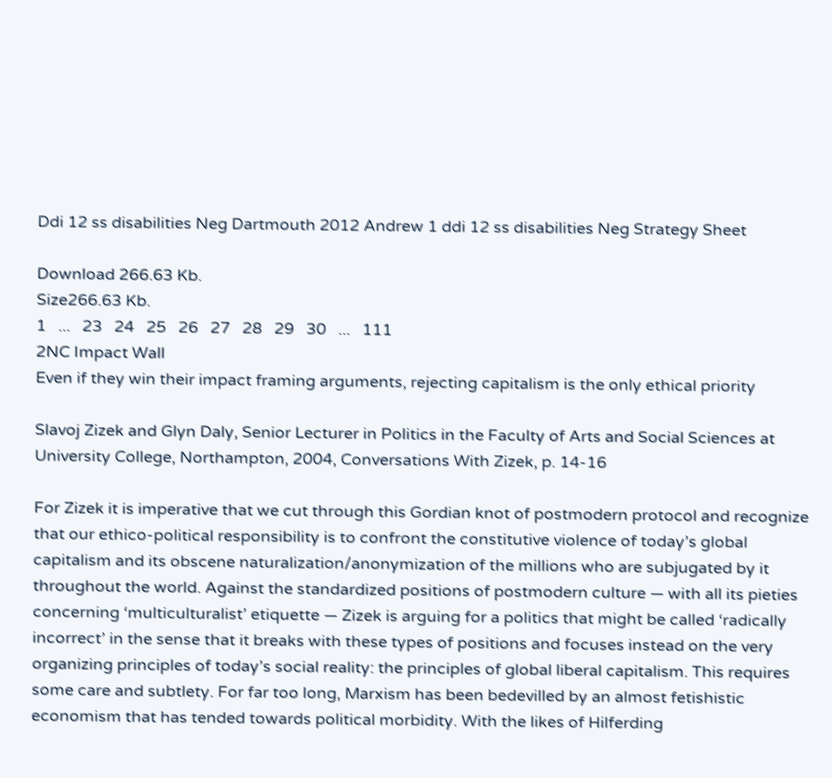Ddi 12 ss disabilities Neg Dartmouth 2012 Andrew 1 ddi 12 ss disabilities Neg Strategy Sheet

Download 266.63 Kb.
Size266.63 Kb.
1   ...   23   24   25   26   27   28   29   30   ...   111
2NC Impact Wall
Even if they win their impact framing arguments, rejecting capitalism is the only ethical priority

Slavoj Zizek and Glyn Daly, Senior Lecturer in Politics in the Faculty of Arts and Social Sciences at University College, Northampton, 2004, Conversations With Zizek, p. 14-16

For Zizek it is imperative that we cut through this Gordian knot of postmodern protocol and recognize that our ethico-political responsibility is to confront the constitutive violence of today’s global capitalism and its obscene naturalization/anonymization of the millions who are subjugated by it throughout the world. Against the standardized positions of postmodern culture — with all its pieties concerning ‘multiculturalist’ etiquette — Zizek is arguing for a politics that might be called ‘radically incorrect’ in the sense that it breaks with these types of positions and focuses instead on the very organizing principles of today’s social reality: the principles of global liberal capitalism. This requires some care and subtlety. For far too long, Marxism has been bedevilled by an almost fetishistic economism that has tended towards political morbidity. With the likes of Hilferding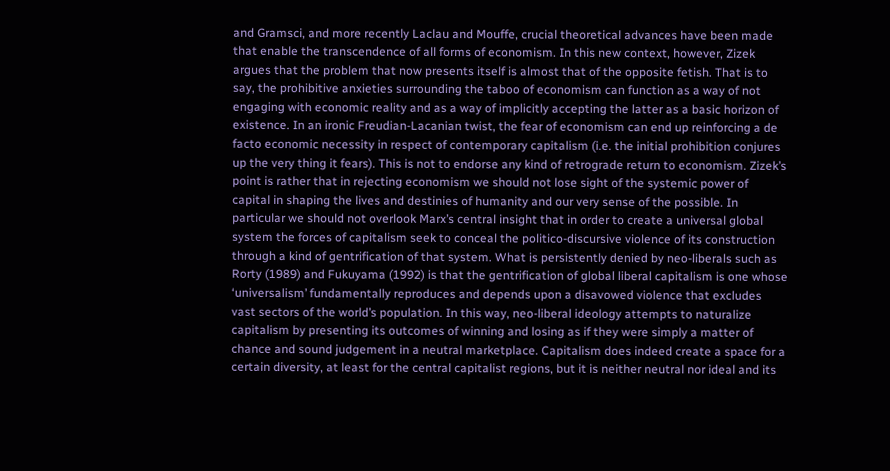and Gramsci, and more recently Laclau and Mouffe, crucial theoretical advances have been made that enable the transcendence of all forms of economism. In this new context, however, Zizek argues that the problem that now presents itself is almost that of the opposite fetish. That is to say, the prohibitive anxieties surrounding the taboo of economism can function as a way of not engaging with economic reality and as a way of implicitly accepting the latter as a basic horizon of existence. In an ironic Freudian-Lacanian twist, the fear of economism can end up reinforcing a de facto economic necessity in respect of contemporary capitalism (i.e. the initial prohibition conjures up the very thing it fears). This is not to endorse any kind of retrograde return to economism. Zizek’s point is rather that in rejecting economism we should not lose sight of the systemic power of capital in shaping the lives and destinies of humanity and our very sense of the possible. In particular we should not overlook Marx’s central insight that in order to create a universal global system the forces of capitalism seek to conceal the politico-discursive violence of its construction through a kind of gentrification of that system. What is persistently denied by neo-liberals such as Rorty (1989) and Fukuyama (1992) is that the gentrification of global liberal capitalism is one whose ‘universalism’ fundamentally reproduces and depends upon a disavowed violence that excludes vast sectors of the world’s population. In this way, neo-liberal ideology attempts to naturalize capitalism by presenting its outcomes of winning and losing as if they were simply a matter of chance and sound judgement in a neutral marketplace. Capitalism does indeed create a space for a certain diversity, at least for the central capitalist regions, but it is neither neutral nor ideal and its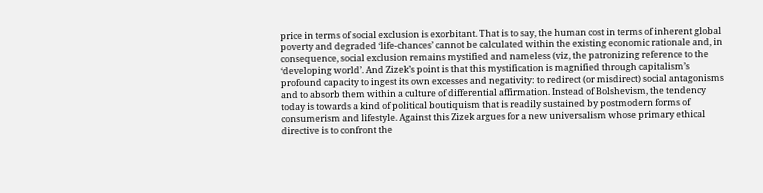price in terms of social exclusion is exorbitant. That is to say, the human cost in terms of inherent global poverty and degraded ‘life-chances’ cannot be calculated within the existing economic rationale and, in consequence, social exclusion remains mystified and nameless (viz, the patronizing reference to the ‘developing world’. And Zizek’s point is that this mystification is magnified through capitalism’s profound capacity to ingest its own excesses and negativity: to redirect (or misdirect) social antagonisms and to absorb them within a culture of differential affirmation. Instead of Bolshevism, the tendency today is towards a kind of political boutiquism that is readily sustained by postmodern forms of consumerism and lifestyle. Against this Zizek argues for a new universalism whose primary ethical directive is to confront the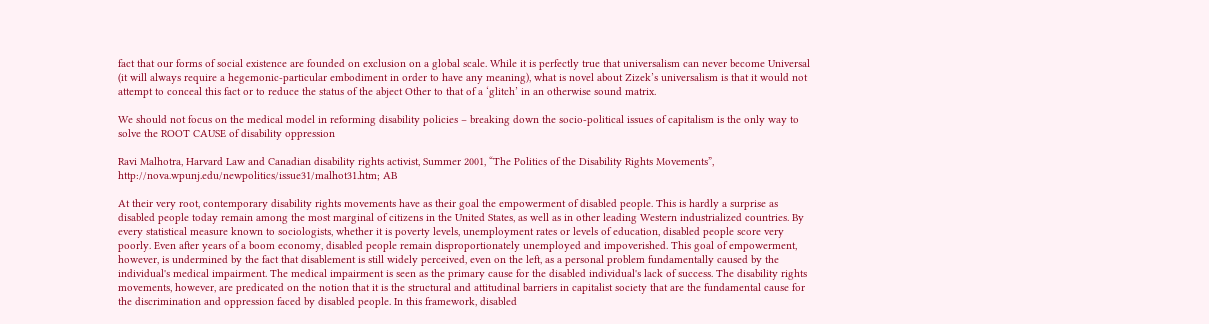fact that our forms of social existence are founded on exclusion on a global scale. While it is perfectly true that universalism can never become Universal (it will always require a hegemonic-particular embodiment in order to have any meaning), what is novel about Zizek’s universalism is that it would not attempt to conceal this fact or to reduce the status of the abject Other to that of a ‘glitch’ in an otherwise sound matrix.

We should not focus on the medical model in reforming disability policies – breaking down the socio-political issues of capitalism is the only way to solve the ROOT CAUSE of disability oppression

Ravi Malhotra, Harvard Law and Canadian disability rights activist, Summer 2001, “The Politics of the Disability Rights Movements”, http://nova.wpunj.edu/newpolitics/issue31/malhot31.htm; AB

At their very root, contemporary disability rights movements have as their goal the empowerment of disabled people. This is hardly a surprise as disabled people today remain among the most marginal of citizens in the United States, as well as in other leading Western industrialized countries. By every statistical measure known to sociologists, whether it is poverty levels, unemployment rates or levels of education, disabled people score very poorly. Even after years of a boom economy, disabled people remain disproportionately unemployed and impoverished. This goal of empowerment, however, is undermined by the fact that disablement is still widely perceived, even on the left, as a personal problem fundamentally caused by the individual's medical impairment. The medical impairment is seen as the primary cause for the disabled individual's lack of success. The disability rights movements, however, are predicated on the notion that it is the structural and attitudinal barriers in capitalist society that are the fundamental cause for the discrimination and oppression faced by disabled people. In this framework, disabled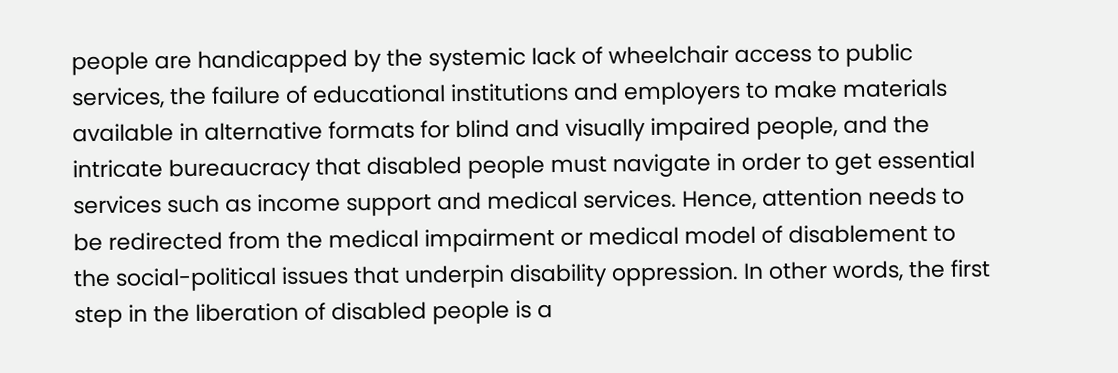people are handicapped by the systemic lack of wheelchair access to public services, the failure of educational institutions and employers to make materials available in alternative formats for blind and visually impaired people, and the intricate bureaucracy that disabled people must navigate in order to get essential services such as income support and medical services. Hence, attention needs to be redirected from the medical impairment or medical model of disablement to the social-political issues that underpin disability oppression. In other words, the first step in the liberation of disabled people is a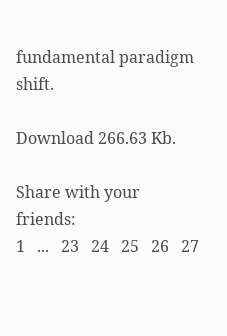fundamental paradigm shift.

Download 266.63 Kb.

Share with your friends:
1   ...   23   24   25   26   27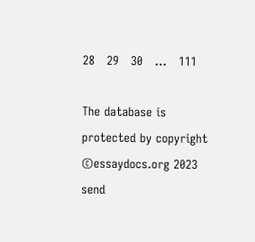28   29   30   ...   111

The database is protected by copyright ©essaydocs.org 2023
send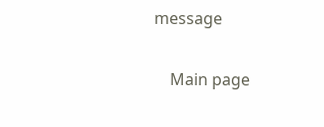message

    Main page